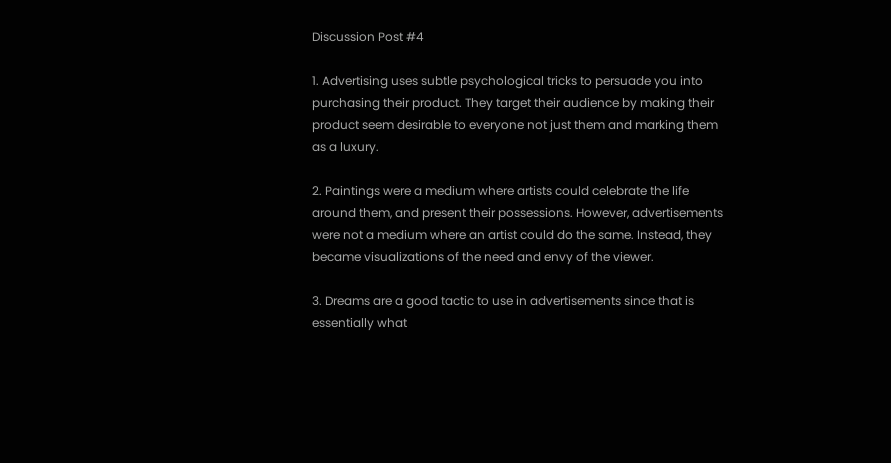Discussion Post #4

1. Advertising uses subtle psychological tricks to persuade you into purchasing their product. They target their audience by making their product seem desirable to everyone not just them and marking them as a luxury.

2. Paintings were a medium where artists could celebrate the life around them, and present their possessions. However, advertisements were not a medium where an artist could do the same. Instead, they became visualizations of the need and envy of the viewer.

3. Dreams are a good tactic to use in advertisements since that is essentially what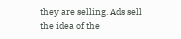they are selling. Ads sell the idea of the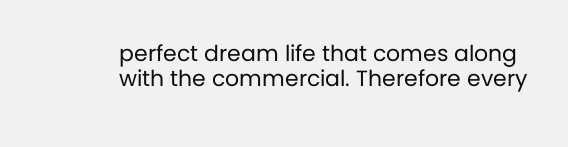perfect dream life that comes along with the commercial. Therefore every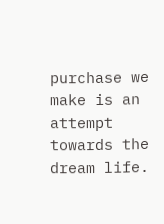purchase we make is an attempt towards the dream life.